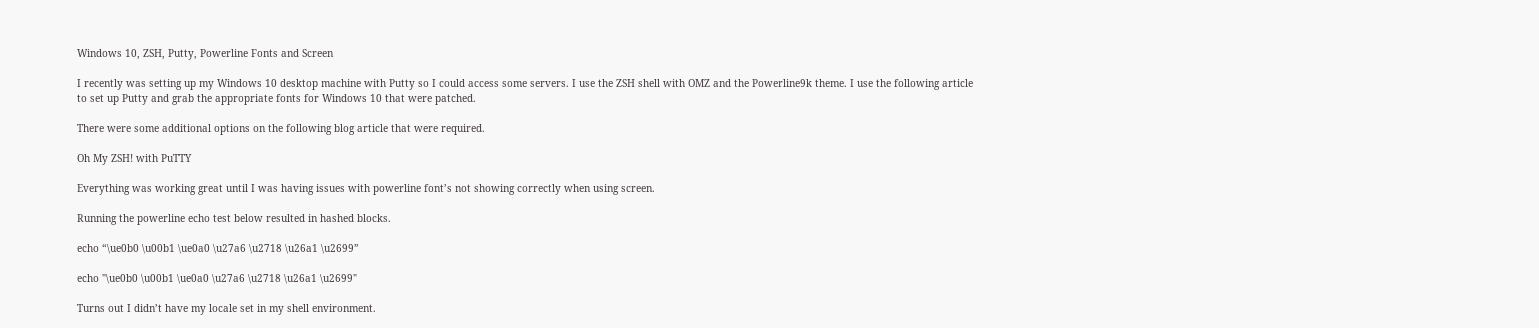Windows 10, ZSH, Putty, Powerline Fonts and Screen

I recently was setting up my Windows 10 desktop machine with Putty so I could access some servers. I use the ZSH shell with OMZ and the Powerline9k theme. I use the following article to set up Putty and grab the appropriate fonts for Windows 10 that were patched.

There were some additional options on the following blog article that were required.

Oh My ZSH! with PuTTY

Everything was working great until I was having issues with powerline font’s not showing correctly when using screen.

Running the powerline echo test below resulted in hashed blocks.

echo “\ue0b0 \u00b1 \ue0a0 \u27a6 \u2718 \u26a1 \u2699”

echo "\ue0b0 \u00b1 \ue0a0 \u27a6 \u2718 \u26a1 \u2699"

Turns out I didn’t have my locale set in my shell environment.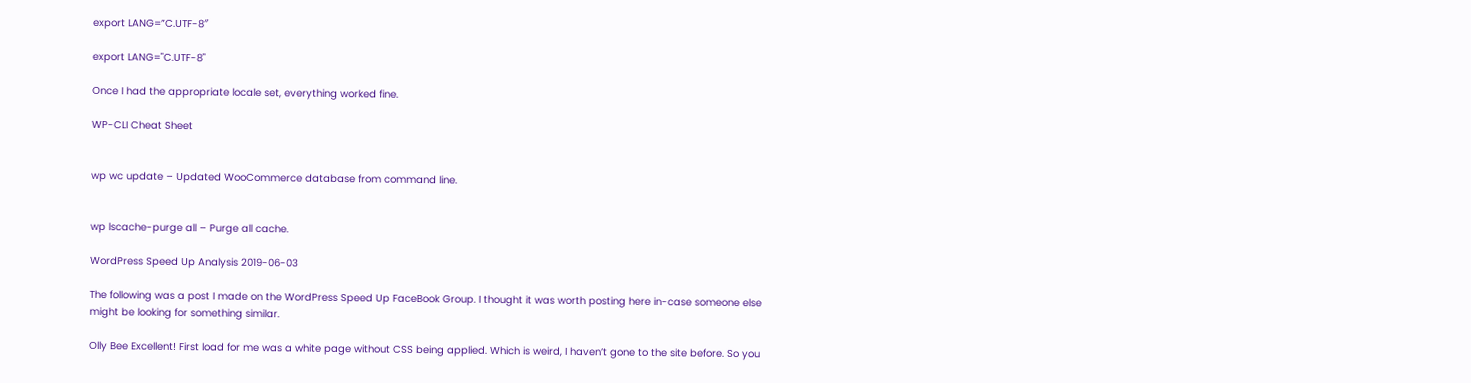export LANG=”C.UTF-8″

export LANG="C.UTF-8"

Once I had the appropriate locale set, everything worked fine.

WP-CLI Cheat Sheet


wp wc update – Updated WooCommerce database from command line.


wp lscache-purge all – Purge all cache.

WordPress Speed Up Analysis 2019-06-03

The following was a post I made on the WordPress Speed Up FaceBook Group. I thought it was worth posting here in-case someone else might be looking for something similar.

Olly Bee Excellent! First load for me was a white page without CSS being applied. Which is weird, I haven’t gone to the site before. So you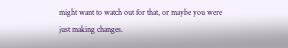might want to watch out for that, or maybe you were just making changes.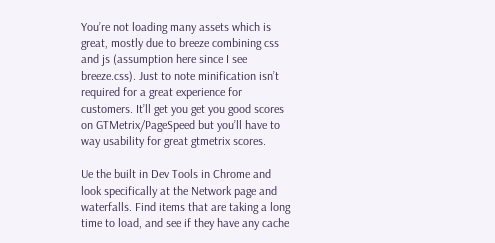You’re not loading many assets which is great, mostly due to breeze combining css and js (assumption here since I see breeze.css). Just to note minification isn’t required for a great experience for customers. It’ll get you get you good scores on GTMetrix/PageSpeed but you’ll have to way usability for great gtmetrix scores.

Ue the built in Dev Tools in Chrome and look specifically at the Network page and waterfalls. Find items that are taking a long time to load, and see if they have any cache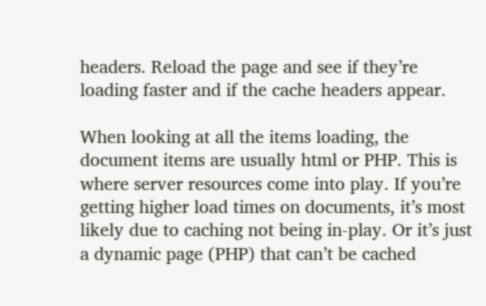headers. Reload the page and see if they’re loading faster and if the cache headers appear.

When looking at all the items loading, the document items are usually html or PHP. This is where server resources come into play. If you’re getting higher load times on documents, it’s most likely due to caching not being in-play. Or it’s just a dynamic page (PHP) that can’t be cached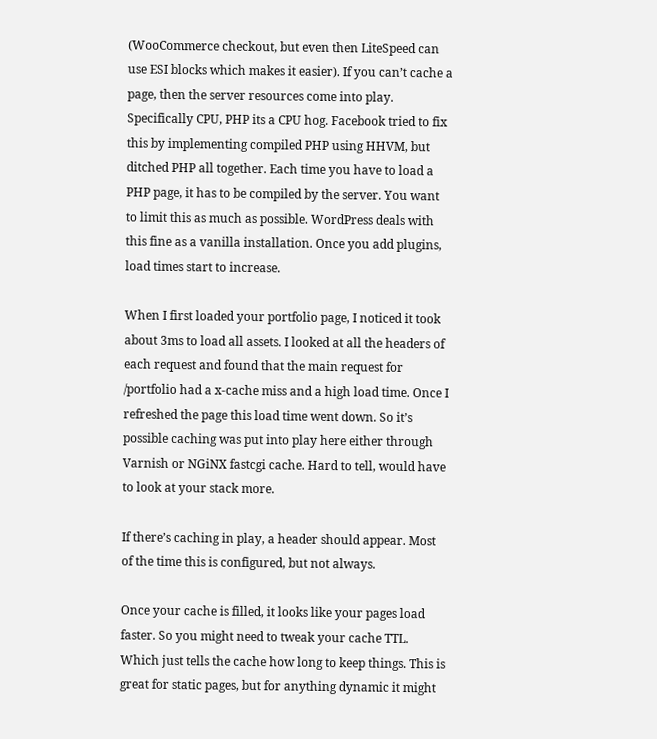(WooCommerce checkout, but even then LiteSpeed can use ESI blocks which makes it easier). If you can’t cache a page, then the server resources come into play. Specifically CPU, PHP its a CPU hog. Facebook tried to fix this by implementing compiled PHP using HHVM, but ditched PHP all together. Each time you have to load a PHP page, it has to be compiled by the server. You want to limit this as much as possible. WordPress deals with this fine as a vanilla installation. Once you add plugins, load times start to increase.

When I first loaded your portfolio page, I noticed it took about 3ms to load all assets. I looked at all the headers of each request and found that the main request for /portfolio had a x-cache miss and a high load time. Once I refreshed the page this load time went down. So it’s possible caching was put into play here either through Varnish or NGiNX fastcgi cache. Hard to tell, would have to look at your stack more.

If there’s caching in play, a header should appear. Most of the time this is configured, but not always.

Once your cache is filled, it looks like your pages load faster. So you might need to tweak your cache TTL. Which just tells the cache how long to keep things. This is great for static pages, but for anything dynamic it might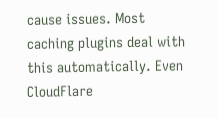cause issues. Most caching plugins deal with this automatically. Even CloudFlare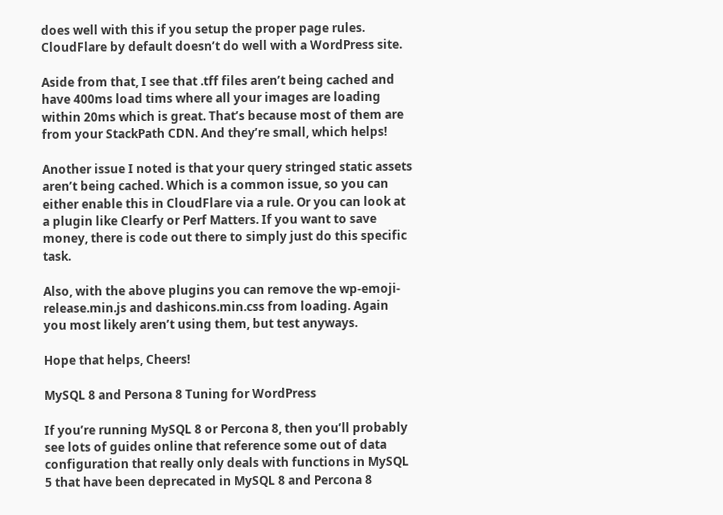does well with this if you setup the proper page rules. CloudFlare by default doesn’t do well with a WordPress site.

Aside from that, I see that .tff files aren’t being cached and have 400ms load tims where all your images are loading within 20ms which is great. That’s because most of them are from your StackPath CDN. And they’re small, which helps!

Another issue I noted is that your query stringed static assets aren’t being cached. Which is a common issue, so you can either enable this in CloudFlare via a rule. Or you can look at a plugin like Clearfy or Perf Matters. If you want to save money, there is code out there to simply just do this specific task.

Also, with the above plugins you can remove the wp-emoji-release.min.js and dashicons.min.css from loading. Again you most likely aren’t using them, but test anyways.

Hope that helps, Cheers!

MySQL 8 and Persona 8 Tuning for WordPress

If you’re running MySQL 8 or Percona 8, then you’ll probably see lots of guides online that reference some out of data configuration that really only deals with functions in MySQL 5 that have been deprecated in MySQL 8 and Percona 8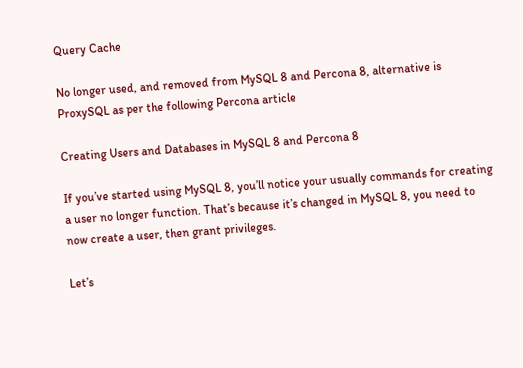Query Cache

No longer used, and removed from MySQL 8 and Percona 8, alternative is ProxySQL as per the following Percona article

Creating Users and Databases in MySQL 8 and Percona 8

If you’ve started using MySQL 8, you’ll notice your usually commands for creating a user no longer function. That’s because it’s changed in MySQL 8, you need to now create a user, then grant privileges.

Let’s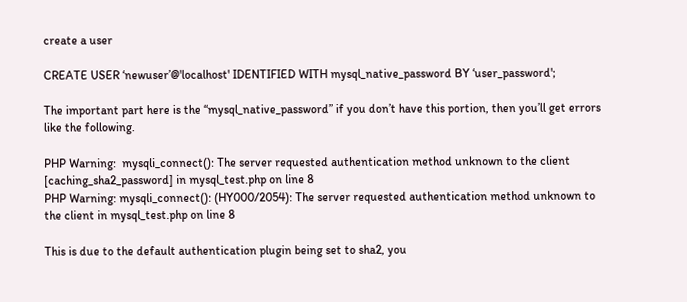create a user

CREATE USER ‘newuser’@'localhost' IDENTIFIED WITH mysql_native_password BY ‘user_password';

The important part here is the “mysql_native_password” if you don’t have this portion, then you’ll get errors like the following.

PHP Warning:  mysqli_connect(): The server requested authentication method unknown to the client [caching_sha2_password] in mysql_test.php on line 8
PHP Warning: mysqli_connect(): (HY000/2054): The server requested authentication method unknown to the client in mysql_test.php on line 8

This is due to the default authentication plugin being set to sha2, you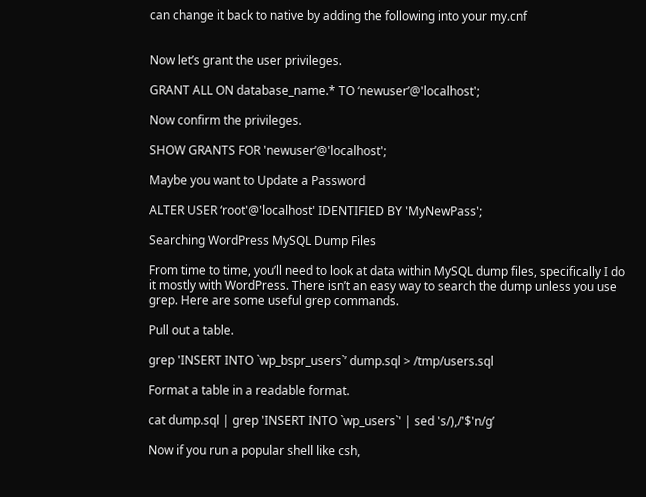can change it back to native by adding the following into your my.cnf


Now let’s grant the user privileges.

GRANT ALL ON database_name.* TO ‘newuser’@'localhost';

Now confirm the privileges.

SHOW GRANTS FOR 'newuser’@'localhost';

Maybe you want to Update a Password

ALTER USER ‘root'@'localhost' IDENTIFIED BY 'MyNewPass';

Searching WordPress MySQL Dump Files

From time to time, you’ll need to look at data within MySQL dump files, specifically I do it mostly with WordPress. There isn’t an easy way to search the dump unless you use grep. Here are some useful grep commands.

Pull out a table.

grep 'INSERT INTO `wp_bspr_users`’ dump.sql > /tmp/users.sql

Format a table in a readable format.

cat dump.sql | grep 'INSERT INTO `wp_users`' | sed 's/),/'$'n/g’

Now if you run a popular shell like csh,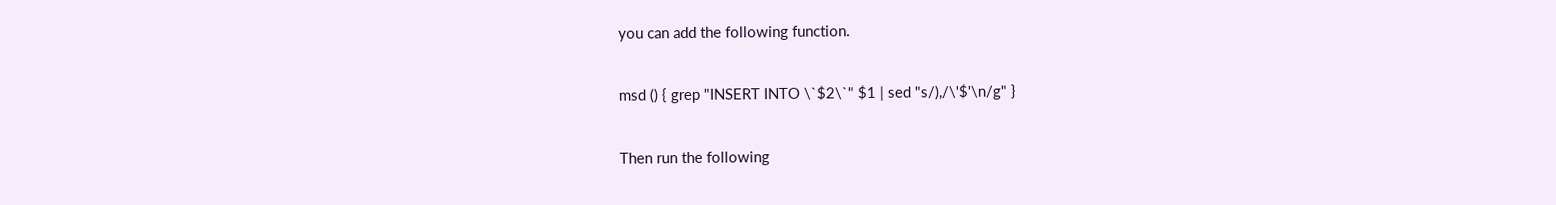you can add the following function.

msd () { grep "INSERT INTO \`$2\`" $1 | sed "s/),/\'$'\n/g" }

Then run the following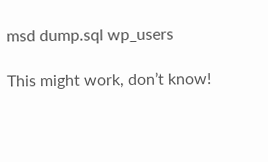msd dump.sql wp_users

This might work, don’t know!